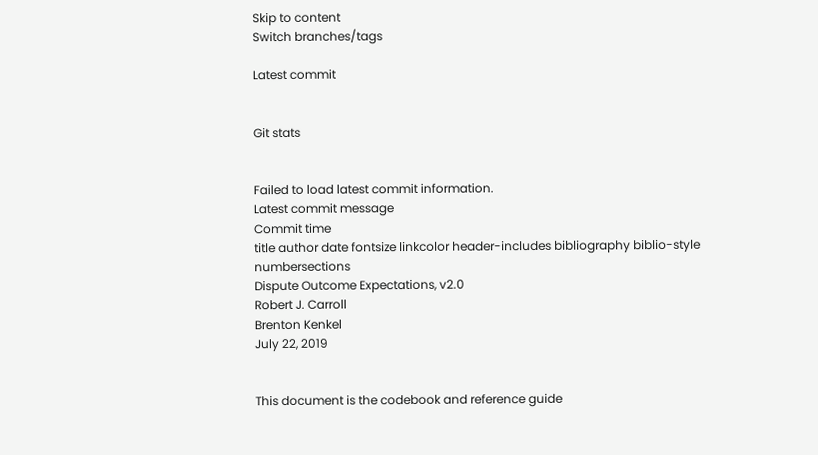Skip to content
Switch branches/tags

Latest commit


Git stats


Failed to load latest commit information.
Latest commit message
Commit time
title author date fontsize linkcolor header-includes bibliography biblio-style numbersections
Dispute Outcome Expectations, v2.0
Robert J. Carroll
Brenton Kenkel
July 22, 2019


This document is the codebook and reference guide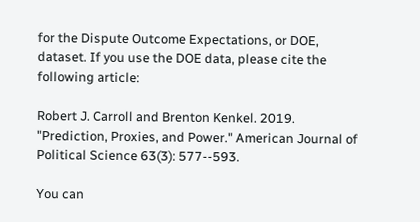for the Dispute Outcome Expectations, or DOE, dataset. If you use the DOE data, please cite the following article:

Robert J. Carroll and Brenton Kenkel. 2019. "Prediction, Proxies, and Power." American Journal of Political Science 63(3): 577--593.

You can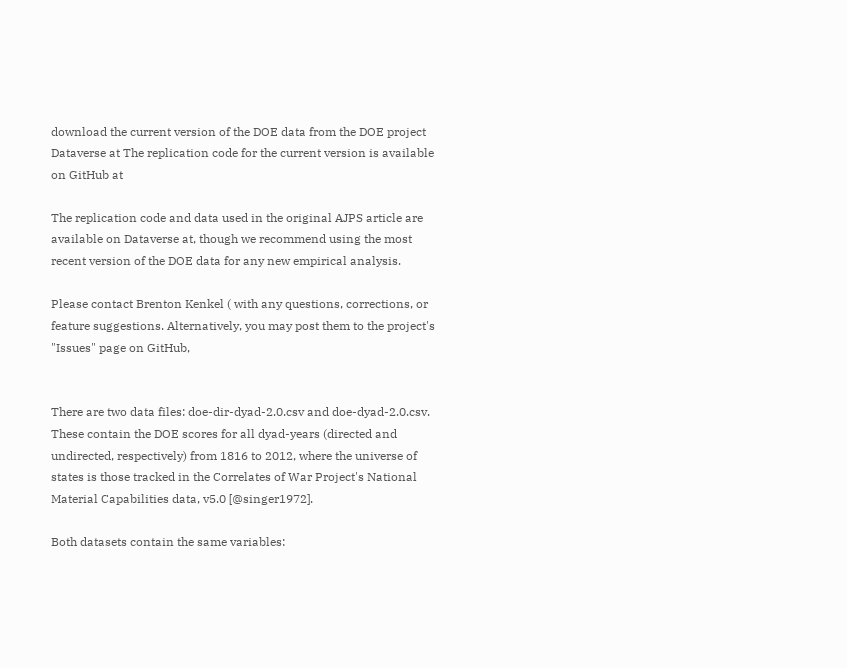download the current version of the DOE data from the DOE project Dataverse at The replication code for the current version is available on GitHub at

The replication code and data used in the original AJPS article are available on Dataverse at, though we recommend using the most recent version of the DOE data for any new empirical analysis.

Please contact Brenton Kenkel ( with any questions, corrections, or feature suggestions. Alternatively, you may post them to the project's "Issues" page on GitHub,


There are two data files: doe-dir-dyad-2.0.csv and doe-dyad-2.0.csv. These contain the DOE scores for all dyad-years (directed and undirected, respectively) from 1816 to 2012, where the universe of states is those tracked in the Correlates of War Project's National Material Capabilities data, v5.0 [@singer1972].

Both datasets contain the same variables: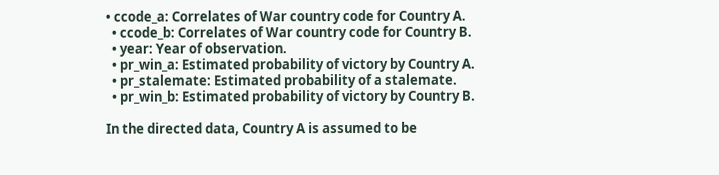• ccode_a: Correlates of War country code for Country A.
  • ccode_b: Correlates of War country code for Country B.
  • year: Year of observation.
  • pr_win_a: Estimated probability of victory by Country A.
  • pr_stalemate: Estimated probability of a stalemate.
  • pr_win_b: Estimated probability of victory by Country B.

In the directed data, Country A is assumed to be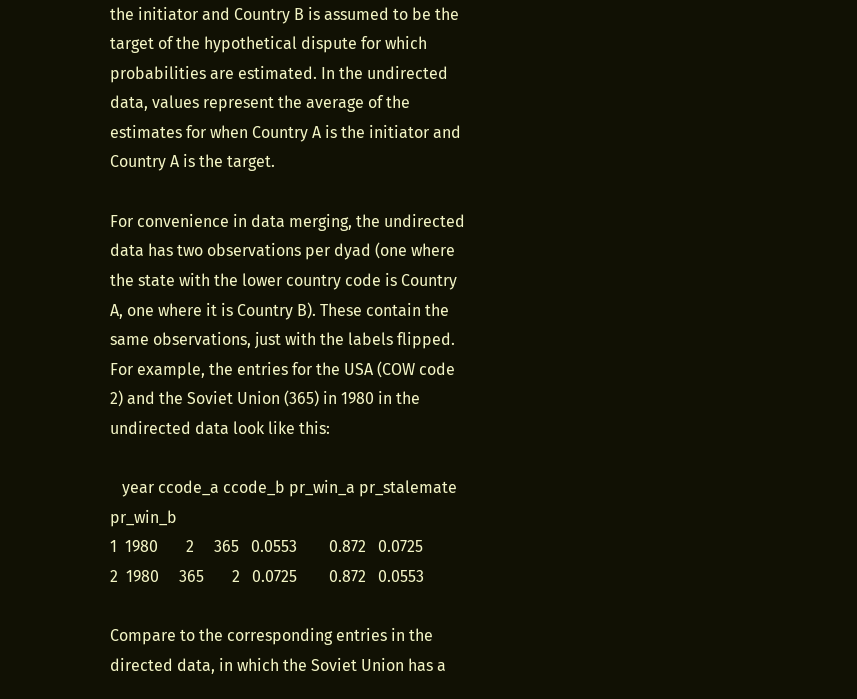the initiator and Country B is assumed to be the target of the hypothetical dispute for which probabilities are estimated. In the undirected data, values represent the average of the estimates for when Country A is the initiator and Country A is the target.

For convenience in data merging, the undirected data has two observations per dyad (one where the state with the lower country code is Country A, one where it is Country B). These contain the same observations, just with the labels flipped. For example, the entries for the USA (COW code 2) and the Soviet Union (365) in 1980 in the undirected data look like this:

   year ccode_a ccode_b pr_win_a pr_stalemate pr_win_b
1  1980       2     365   0.0553        0.872   0.0725
2  1980     365       2   0.0725        0.872   0.0553

Compare to the corresponding entries in the directed data, in which the Soviet Union has a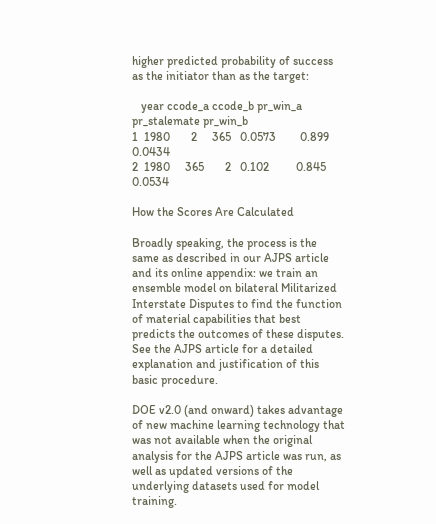higher predicted probability of success as the initiator than as the target:

   year ccode_a ccode_b pr_win_a pr_stalemate pr_win_b
1  1980       2     365   0.0573        0.899   0.0434
2  1980     365       2   0.102         0.845   0.0534

How the Scores Are Calculated

Broadly speaking, the process is the same as described in our AJPS article and its online appendix: we train an ensemble model on bilateral Militarized Interstate Disputes to find the function of material capabilities that best predicts the outcomes of these disputes. See the AJPS article for a detailed explanation and justification of this basic procedure.

DOE v2.0 (and onward) takes advantage of new machine learning technology that was not available when the original analysis for the AJPS article was run, as well as updated versions of the underlying datasets used for model training.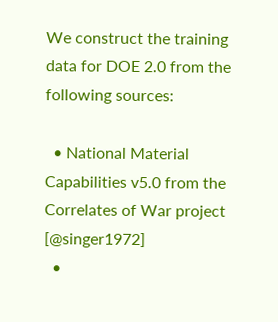We construct the training data for DOE 2.0 from the following sources:

  • National Material Capabilities v5.0 from the Correlates of War project [@singer1972]
  •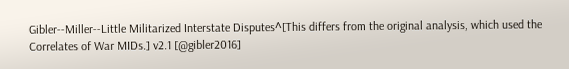Gibler--Miller--Little Militarized Interstate Disputes^[This differs from the original analysis, which used the Correlates of War MIDs.] v2.1 [@gibler2016]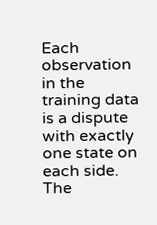Each observation in the training data is a dispute with exactly one state on each side. The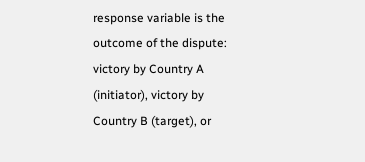response variable is the outcome of the dispute: victory by Country A (initiator), victory by Country B (target), or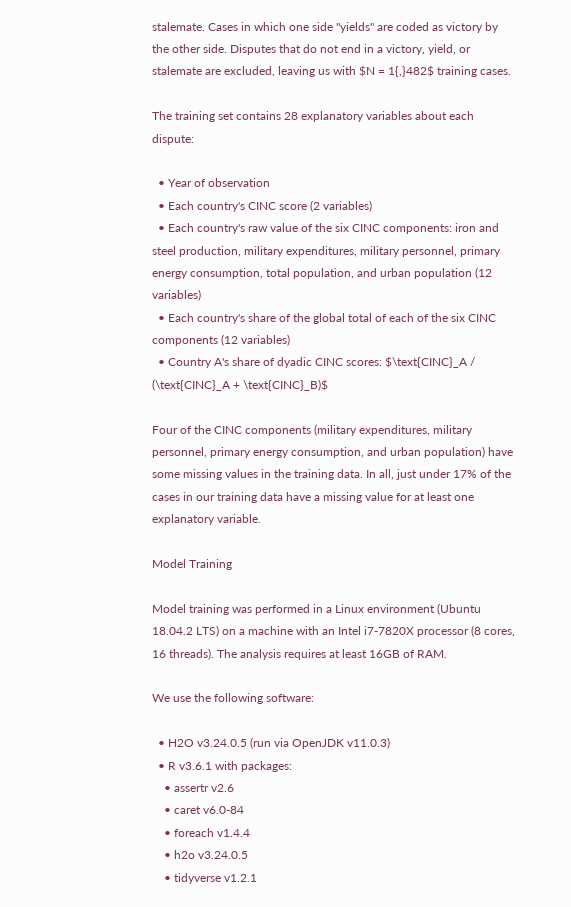stalemate. Cases in which one side "yields" are coded as victory by the other side. Disputes that do not end in a victory, yield, or stalemate are excluded, leaving us with $N = 1{,}482$ training cases.

The training set contains 28 explanatory variables about each dispute:

  • Year of observation
  • Each country's CINC score (2 variables)
  • Each country's raw value of the six CINC components: iron and steel production, military expenditures, military personnel, primary energy consumption, total population, and urban population (12 variables)
  • Each country's share of the global total of each of the six CINC components (12 variables)
  • Country A's share of dyadic CINC scores: $\text{CINC}_A / (\text{CINC}_A + \text{CINC}_B)$

Four of the CINC components (military expenditures, military personnel, primary energy consumption, and urban population) have some missing values in the training data. In all, just under 17% of the cases in our training data have a missing value for at least one explanatory variable.

Model Training

Model training was performed in a Linux environment (Ubuntu 18.04.2 LTS) on a machine with an Intel i7-7820X processor (8 cores, 16 threads). The analysis requires at least 16GB of RAM.

We use the following software:

  • H2O v3.24.0.5 (run via OpenJDK v11.0.3)
  • R v3.6.1 with packages:
    • assertr v2.6
    • caret v6.0-84
    • foreach v1.4.4
    • h2o v3.24.0.5
    • tidyverse v1.2.1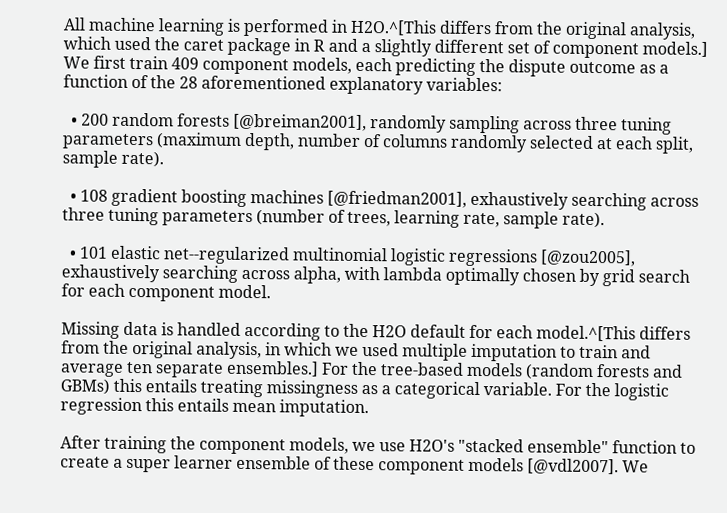All machine learning is performed in H2O.^[This differs from the original analysis, which used the caret package in R and a slightly different set of component models.] We first train 409 component models, each predicting the dispute outcome as a function of the 28 aforementioned explanatory variables:

  • 200 random forests [@breiman2001], randomly sampling across three tuning parameters (maximum depth, number of columns randomly selected at each split, sample rate).

  • 108 gradient boosting machines [@friedman2001], exhaustively searching across three tuning parameters (number of trees, learning rate, sample rate).

  • 101 elastic net--regularized multinomial logistic regressions [@zou2005], exhaustively searching across alpha, with lambda optimally chosen by grid search for each component model.

Missing data is handled according to the H2O default for each model.^[This differs from the original analysis, in which we used multiple imputation to train and average ten separate ensembles.] For the tree-based models (random forests and GBMs) this entails treating missingness as a categorical variable. For the logistic regression this entails mean imputation.

After training the component models, we use H2O's "stacked ensemble" function to create a super learner ensemble of these component models [@vdl2007]. We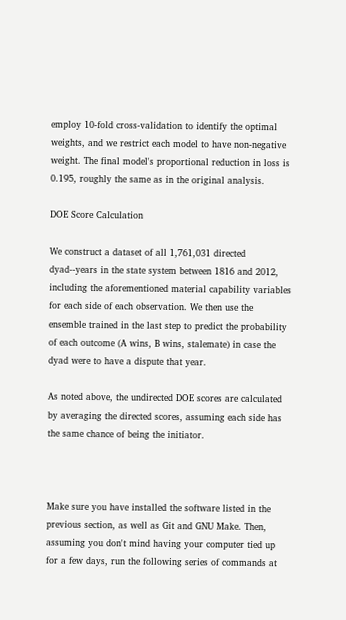employ 10-fold cross-validation to identify the optimal weights, and we restrict each model to have non-negative weight. The final model's proportional reduction in loss is 0.195, roughly the same as in the original analysis.

DOE Score Calculation

We construct a dataset of all 1,761,031 directed dyad--years in the state system between 1816 and 2012, including the aforementioned material capability variables for each side of each observation. We then use the ensemble trained in the last step to predict the probability of each outcome (A wins, B wins, stalemate) in case the dyad were to have a dispute that year.

As noted above, the undirected DOE scores are calculated by averaging the directed scores, assuming each side has the same chance of being the initiator.



Make sure you have installed the software listed in the previous section, as well as Git and GNU Make. Then, assuming you don't mind having your computer tied up for a few days, run the following series of commands at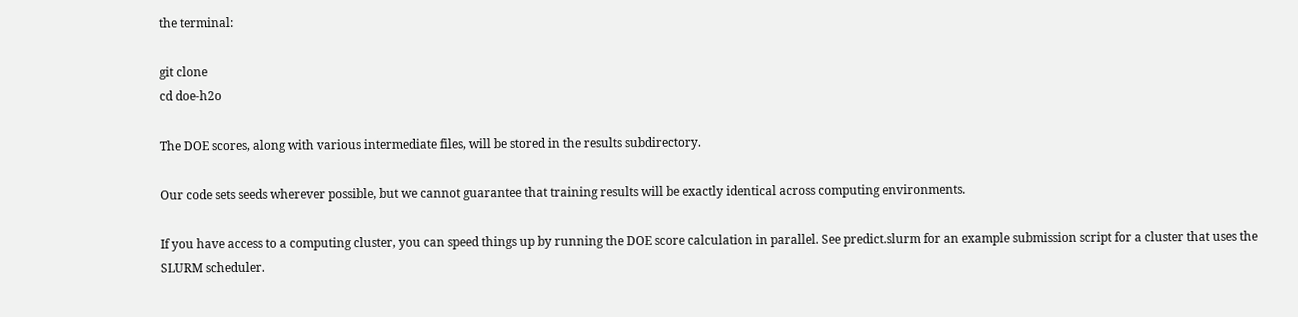the terminal:

git clone
cd doe-h2o

The DOE scores, along with various intermediate files, will be stored in the results subdirectory.

Our code sets seeds wherever possible, but we cannot guarantee that training results will be exactly identical across computing environments.

If you have access to a computing cluster, you can speed things up by running the DOE score calculation in parallel. See predict.slurm for an example submission script for a cluster that uses the SLURM scheduler.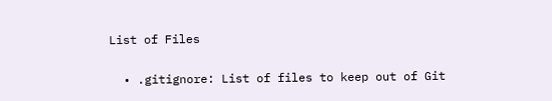List of Files

  • .gitignore: List of files to keep out of Git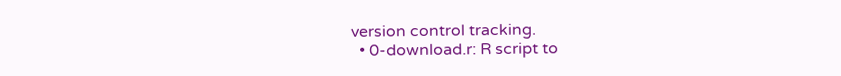version control tracking.
  • 0-download.r: R script to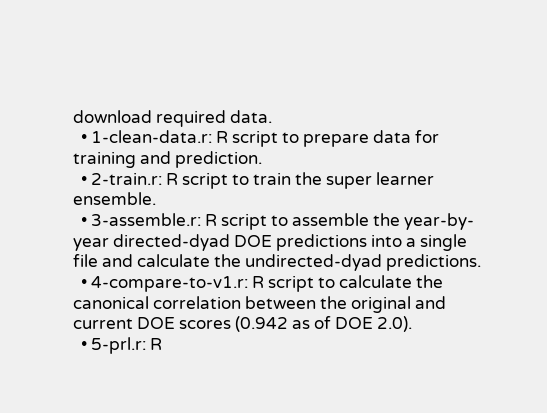download required data.
  • 1-clean-data.r: R script to prepare data for training and prediction.
  • 2-train.r: R script to train the super learner ensemble.
  • 3-assemble.r: R script to assemble the year-by-year directed-dyad DOE predictions into a single file and calculate the undirected-dyad predictions.
  • 4-compare-to-v1.r: R script to calculate the canonical correlation between the original and current DOE scores (0.942 as of DOE 2.0).
  • 5-prl.r: R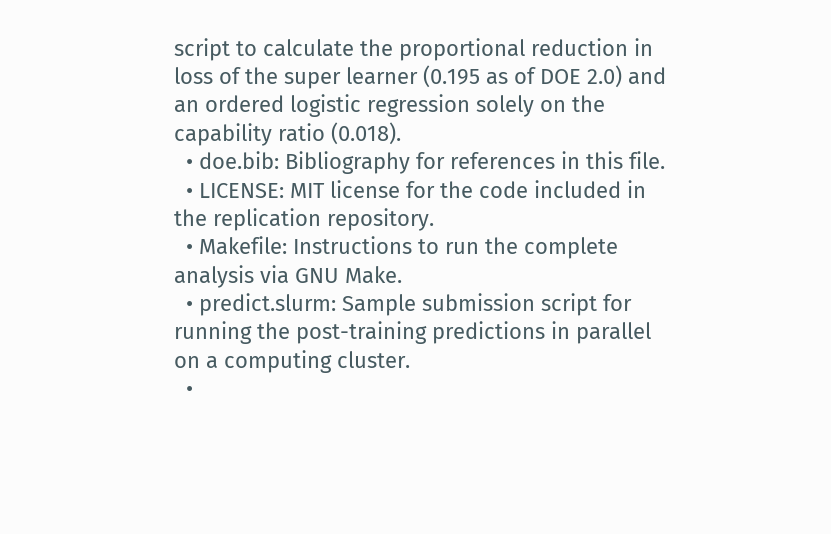script to calculate the proportional reduction in loss of the super learner (0.195 as of DOE 2.0) and an ordered logistic regression solely on the capability ratio (0.018).
  • doe.bib: Bibliography for references in this file.
  • LICENSE: MIT license for the code included in the replication repository.
  • Makefile: Instructions to run the complete analysis via GNU Make.
  • predict.slurm: Sample submission script for running the post-training predictions in parallel on a computing cluster.
  •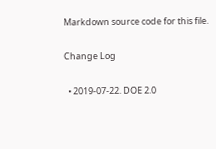Markdown source code for this file.

Change Log

  • 2019-07-22. DOE 2.0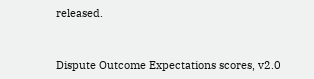released.



Dispute Outcome Expectations scores, v2.0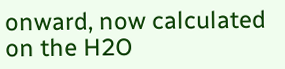onward, now calculated on the H2O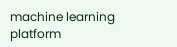machine learning platform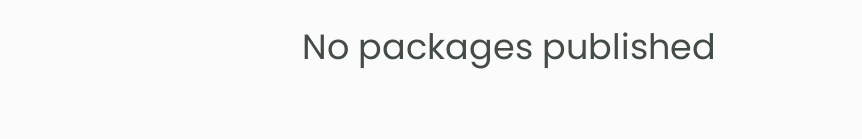No packages published